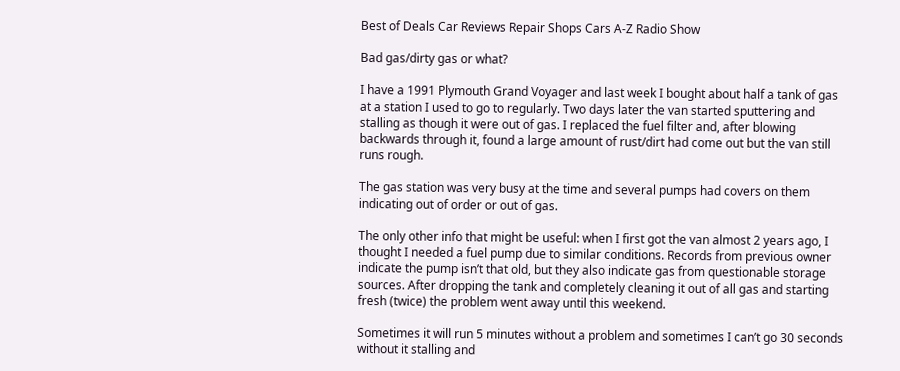Best of Deals Car Reviews Repair Shops Cars A-Z Radio Show

Bad gas/dirty gas or what?

I have a 1991 Plymouth Grand Voyager and last week I bought about half a tank of gas at a station I used to go to regularly. Two days later the van started sputtering and stalling as though it were out of gas. I replaced the fuel filter and, after blowing backwards through it, found a large amount of rust/dirt had come out but the van still runs rough.

The gas station was very busy at the time and several pumps had covers on them indicating out of order or out of gas.

The only other info that might be useful: when I first got the van almost 2 years ago, I thought I needed a fuel pump due to similar conditions. Records from previous owner indicate the pump isn’t that old, but they also indicate gas from questionable storage sources. After dropping the tank and completely cleaning it out of all gas and starting fresh (twice) the problem went away until this weekend.

Sometimes it will run 5 minutes without a problem and sometimes I can’t go 30 seconds without it stalling and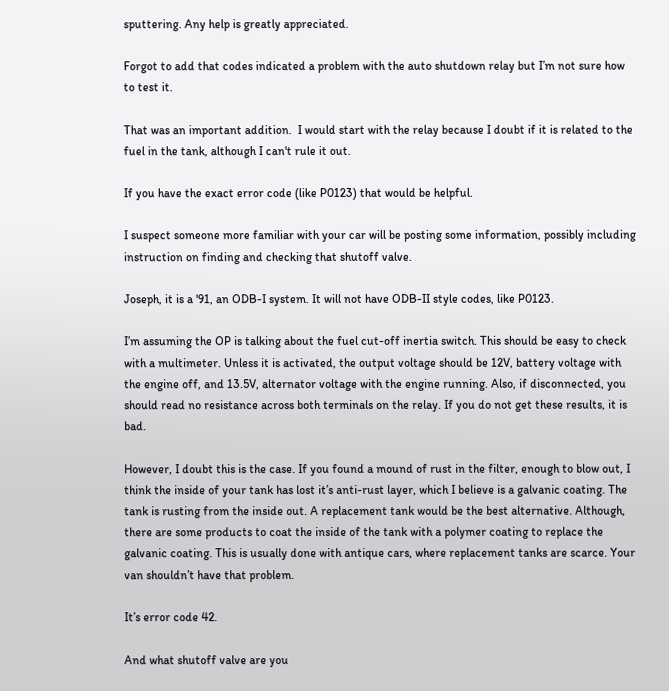sputtering. Any help is greatly appreciated.

Forgot to add that codes indicated a problem with the auto shutdown relay but I’m not sure how to test it.

That was an important addition.  I would start with the relay because I doubt if it is related to the fuel in the tank, although I can't rule it out.

If you have the exact error code (like P0123) that would be helpful.

I suspect someone more familiar with your car will be posting some information, possibly including  instruction on finding and checking that shutoff valve.

Joseph, it is a '91, an ODB-I system. It will not have ODB-II style codes, like P0123.

I’m assuming the OP is talking about the fuel cut-off inertia switch. This should be easy to check with a multimeter. Unless it is activated, the output voltage should be 12V, battery voltage with the engine off, and 13.5V, alternator voltage with the engine running. Also, if disconnected, you should read no resistance across both terminals on the relay. If you do not get these results, it is bad.

However, I doubt this is the case. If you found a mound of rust in the filter, enough to blow out, I think the inside of your tank has lost it’s anti-rust layer, which I believe is a galvanic coating. The tank is rusting from the inside out. A replacement tank would be the best alternative. Although, there are some products to coat the inside of the tank with a polymer coating to replace the galvanic coating. This is usually done with antique cars, where replacement tanks are scarce. Your van shouldn’t have that problem.

It’s error code 42.

And what shutoff valve are you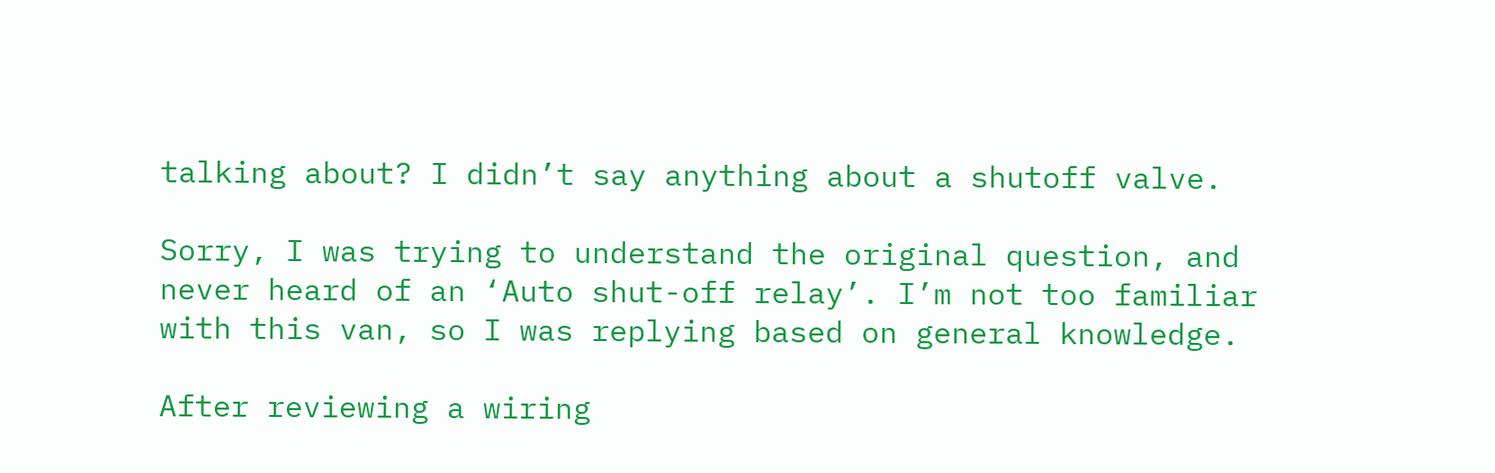talking about? I didn’t say anything about a shutoff valve.

Sorry, I was trying to understand the original question, and never heard of an ‘Auto shut-off relay’. I’m not too familiar with this van, so I was replying based on general knowledge.

After reviewing a wiring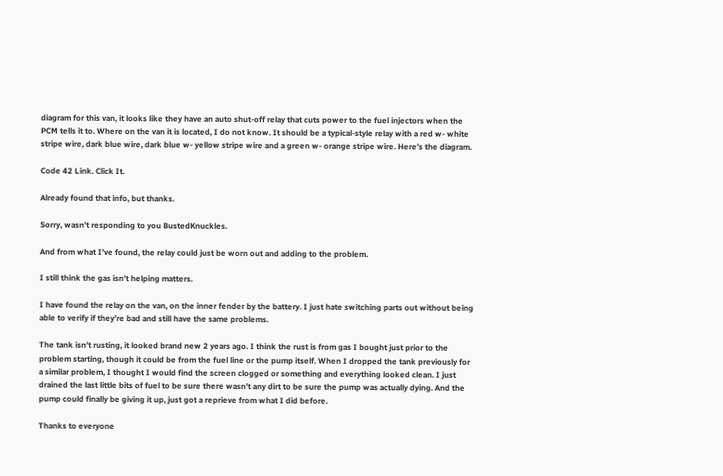diagram for this van, it looks like they have an auto shut-off relay that cuts power to the fuel injectors when the PCM tells it to. Where on the van it is located, I do not know. It should be a typical-style relay with a red w- white stripe wire, dark blue wire, dark blue w- yellow stripe wire and a green w- orange stripe wire. Here’s the diagram.

Code 42 Link. Click It.

Already found that info, but thanks.

Sorry, wasn’t responding to you BustedKnuckles.

And from what I’ve found, the relay could just be worn out and adding to the problem.

I still think the gas isn’t helping matters.

I have found the relay on the van, on the inner fender by the battery. I just hate switching parts out without being able to verify if they’re bad and still have the same problems.

The tank isn’t rusting, it looked brand new 2 years ago. I think the rust is from gas I bought just prior to the problem starting, though it could be from the fuel line or the pump itself. When I dropped the tank previously for a similar problem, I thought I would find the screen clogged or something and everything looked clean. I just drained the last little bits of fuel to be sure there wasn’t any dirt to be sure the pump was actually dying. And the pump could finally be giving it up, just got a reprieve from what I did before.

Thanks to everyone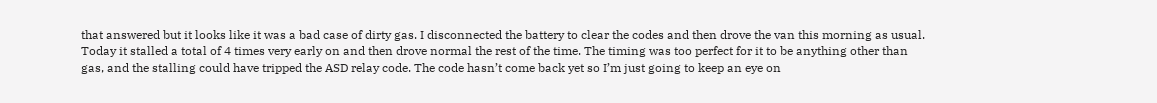that answered but it looks like it was a bad case of dirty gas. I disconnected the battery to clear the codes and then drove the van this morning as usual. Today it stalled a total of 4 times very early on and then drove normal the rest of the time. The timing was too perfect for it to be anything other than gas, and the stalling could have tripped the ASD relay code. The code hasn’t come back yet so I’m just going to keep an eye on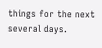things for the next several days.